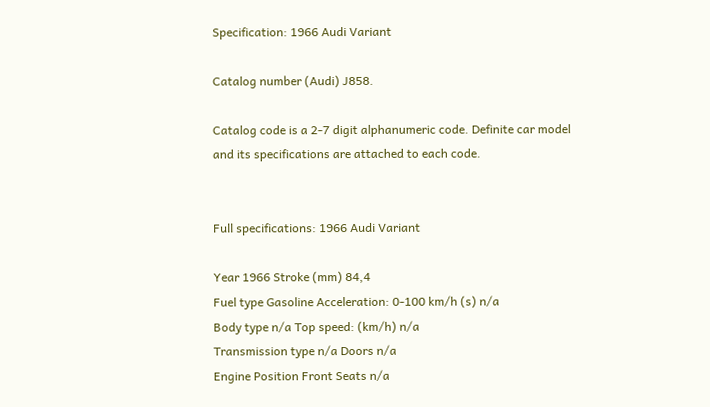Specification: 1966 Audi Variant

Catalog number (Audi) J858.

Catalog code is a 2-7 digit alphanumeric code. Definite car model and its specifications are attached to each code.


Full specifications: 1966 Audi Variant

Year 1966 Stroke (mm) 84,4
Fuel type Gasoline Acceleration: 0-100 km/h (s) n/a
Body type n/a Top speed: (km/h) n/a
Transmission type n/a Doors n/a
Engine Position Front Seats n/a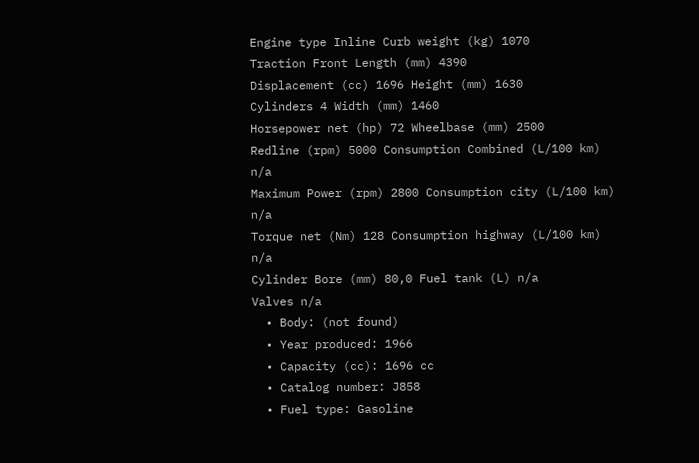Engine type Inline Curb weight (kg) 1070
Traction Front Length (mm) 4390
Displacement (cc) 1696 Height (mm) 1630
Cylinders 4 Width (mm) 1460
Horsepower net (hp) 72 Wheelbase (mm) 2500
Redline (rpm) 5000 Consumption Combined (L/100 km) n/a
Maximum Power (rpm) 2800 Consumption city (L/100 km) n/a
Torque net (Nm) 128 Consumption highway (L/100 km) n/a
Cylinder Bore (mm) 80,0 Fuel tank (L) n/a
Valves n/a
  • Body: (not found)
  • Year produced: 1966
  • Capacity (cc): 1696 cc
  • Catalog number: J858
  • Fuel type: Gasoline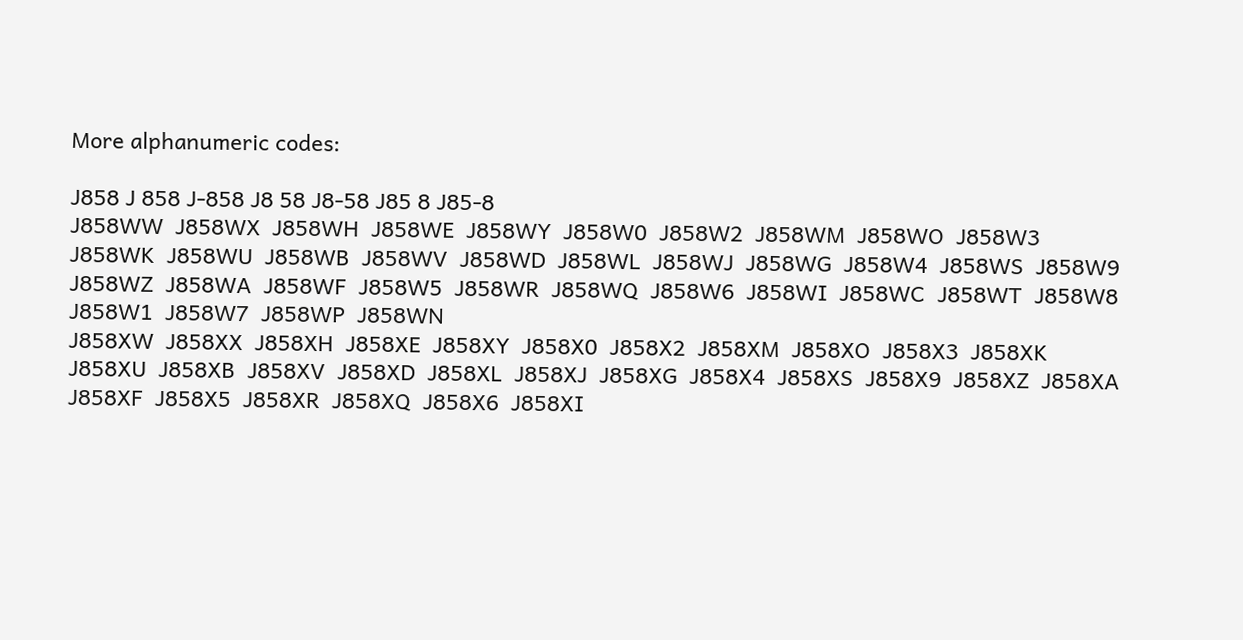More alphanumeric codes:

J858 J 858 J-858 J8 58 J8-58 J85 8 J85-8
J858WW  J858WX  J858WH  J858WE  J858WY  J858W0  J858W2  J858WM  J858WO  J858W3  J858WK  J858WU  J858WB  J858WV  J858WD  J858WL  J858WJ  J858WG  J858W4  J858WS  J858W9  J858WZ  J858WA  J858WF  J858W5  J858WR  J858WQ  J858W6  J858WI  J858WC  J858WT  J858W8  J858W1  J858W7  J858WP  J858WN
J858XW  J858XX  J858XH  J858XE  J858XY  J858X0  J858X2  J858XM  J858XO  J858X3  J858XK  J858XU  J858XB  J858XV  J858XD  J858XL  J858XJ  J858XG  J858X4  J858XS  J858X9  J858XZ  J858XA  J858XF  J858X5  J858XR  J858XQ  J858X6  J858XI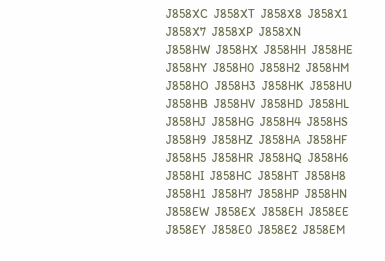J858XC  J858XT  J858X8  J858X1  J858X7  J858XP  J858XN
J858HW  J858HX  J858HH  J858HE  J858HY  J858H0  J858H2  J858HM  J858HO  J858H3  J858HK  J858HU  J858HB  J858HV  J858HD  J858HL  J858HJ  J858HG  J858H4  J858HS  J858H9  J858HZ  J858HA  J858HF  J858H5  J858HR  J858HQ  J858H6  J858HI  J858HC  J858HT  J858H8  J858H1  J858H7  J858HP  J858HN
J858EW  J858EX  J858EH  J858EE  J858EY  J858E0  J858E2  J858EM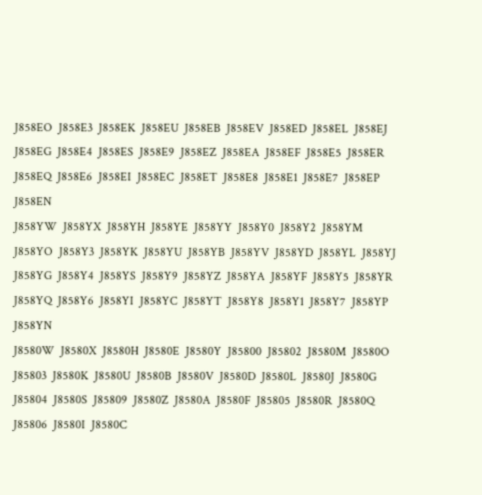J858EO  J858E3  J858EK  J858EU  J858EB  J858EV  J858ED  J858EL  J858EJ  J858EG  J858E4  J858ES  J858E9  J858EZ  J858EA  J858EF  J858E5  J858ER  J858EQ  J858E6  J858EI  J858EC  J858ET  J858E8  J858E1  J858E7  J858EP  J858EN
J858YW  J858YX  J858YH  J858YE  J858YY  J858Y0  J858Y2  J858YM  J858YO  J858Y3  J858YK  J858YU  J858YB  J858YV  J858YD  J858YL  J858YJ  J858YG  J858Y4  J858YS  J858Y9  J858YZ  J858YA  J858YF  J858Y5  J858YR  J858YQ  J858Y6  J858YI  J858YC  J858YT  J858Y8  J858Y1  J858Y7  J858YP  J858YN
J8580W  J8580X  J8580H  J8580E  J8580Y  J85800  J85802  J8580M  J8580O  J85803  J8580K  J8580U  J8580B  J8580V  J8580D  J8580L  J8580J  J8580G  J85804  J8580S  J85809  J8580Z  J8580A  J8580F  J85805  J8580R  J8580Q  J85806  J8580I  J8580C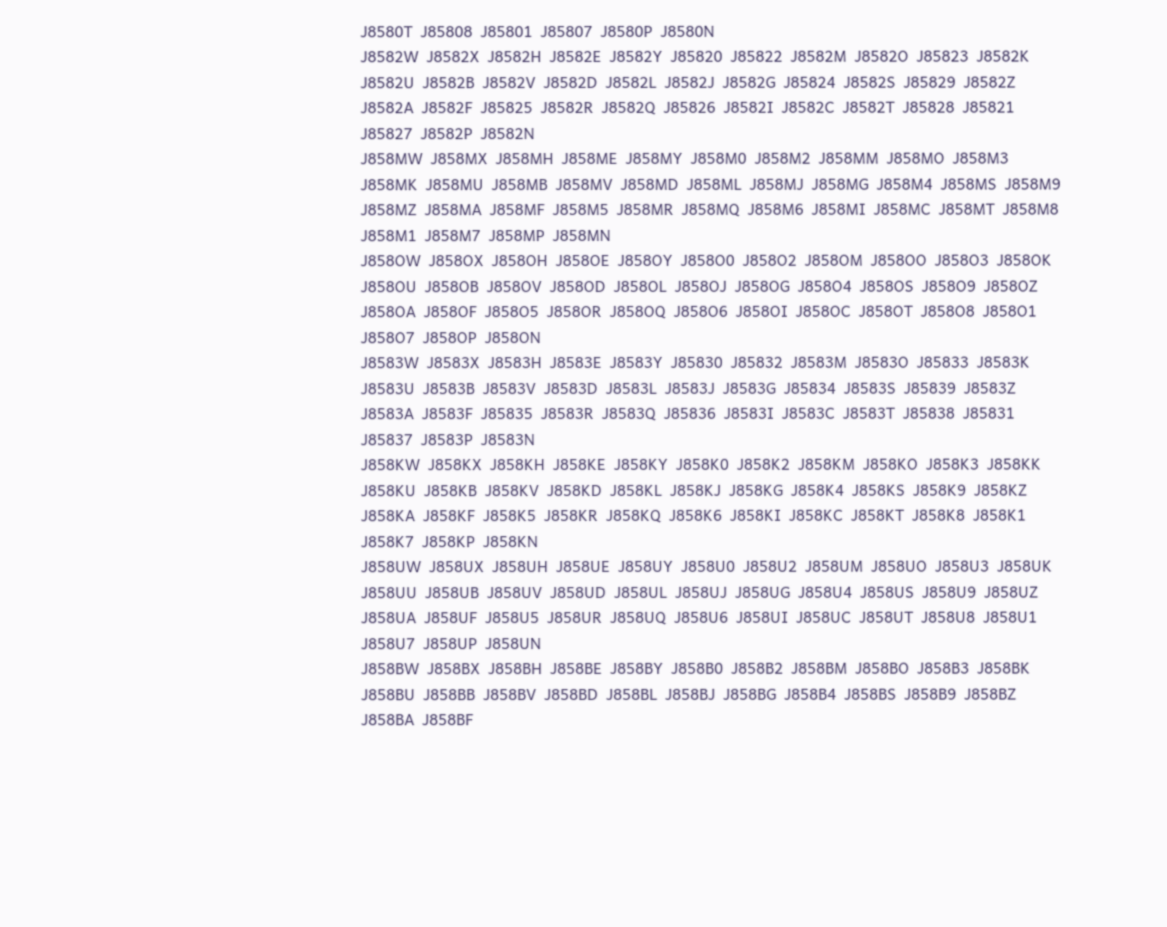J8580T  J85808  J85801  J85807  J8580P  J8580N
J8582W  J8582X  J8582H  J8582E  J8582Y  J85820  J85822  J8582M  J8582O  J85823  J8582K  J8582U  J8582B  J8582V  J8582D  J8582L  J8582J  J8582G  J85824  J8582S  J85829  J8582Z  J8582A  J8582F  J85825  J8582R  J8582Q  J85826  J8582I  J8582C  J8582T  J85828  J85821  J85827  J8582P  J8582N
J858MW  J858MX  J858MH  J858ME  J858MY  J858M0  J858M2  J858MM  J858MO  J858M3  J858MK  J858MU  J858MB  J858MV  J858MD  J858ML  J858MJ  J858MG  J858M4  J858MS  J858M9  J858MZ  J858MA  J858MF  J858M5  J858MR  J858MQ  J858M6  J858MI  J858MC  J858MT  J858M8  J858M1  J858M7  J858MP  J858MN
J858OW  J858OX  J858OH  J858OE  J858OY  J858O0  J858O2  J858OM  J858OO  J858O3  J858OK  J858OU  J858OB  J858OV  J858OD  J858OL  J858OJ  J858OG  J858O4  J858OS  J858O9  J858OZ  J858OA  J858OF  J858O5  J858OR  J858OQ  J858O6  J858OI  J858OC  J858OT  J858O8  J858O1  J858O7  J858OP  J858ON
J8583W  J8583X  J8583H  J8583E  J8583Y  J85830  J85832  J8583M  J8583O  J85833  J8583K  J8583U  J8583B  J8583V  J8583D  J8583L  J8583J  J8583G  J85834  J8583S  J85839  J8583Z  J8583A  J8583F  J85835  J8583R  J8583Q  J85836  J8583I  J8583C  J8583T  J85838  J85831  J85837  J8583P  J8583N
J858KW  J858KX  J858KH  J858KE  J858KY  J858K0  J858K2  J858KM  J858KO  J858K3  J858KK  J858KU  J858KB  J858KV  J858KD  J858KL  J858KJ  J858KG  J858K4  J858KS  J858K9  J858KZ  J858KA  J858KF  J858K5  J858KR  J858KQ  J858K6  J858KI  J858KC  J858KT  J858K8  J858K1  J858K7  J858KP  J858KN
J858UW  J858UX  J858UH  J858UE  J858UY  J858U0  J858U2  J858UM  J858UO  J858U3  J858UK  J858UU  J858UB  J858UV  J858UD  J858UL  J858UJ  J858UG  J858U4  J858US  J858U9  J858UZ  J858UA  J858UF  J858U5  J858UR  J858UQ  J858U6  J858UI  J858UC  J858UT  J858U8  J858U1  J858U7  J858UP  J858UN
J858BW  J858BX  J858BH  J858BE  J858BY  J858B0  J858B2  J858BM  J858BO  J858B3  J858BK  J858BU  J858BB  J858BV  J858BD  J858BL  J858BJ  J858BG  J858B4  J858BS  J858B9  J858BZ  J858BA  J858BF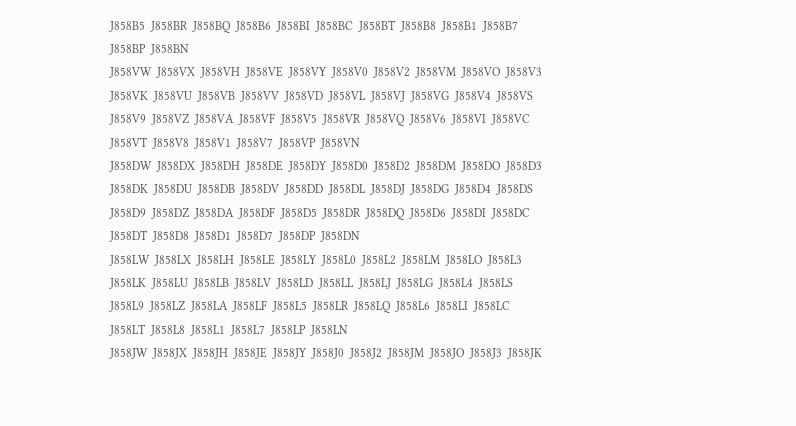J858B5  J858BR  J858BQ  J858B6  J858BI  J858BC  J858BT  J858B8  J858B1  J858B7  J858BP  J858BN
J858VW  J858VX  J858VH  J858VE  J858VY  J858V0  J858V2  J858VM  J858VO  J858V3  J858VK  J858VU  J858VB  J858VV  J858VD  J858VL  J858VJ  J858VG  J858V4  J858VS  J858V9  J858VZ  J858VA  J858VF  J858V5  J858VR  J858VQ  J858V6  J858VI  J858VC  J858VT  J858V8  J858V1  J858V7  J858VP  J858VN
J858DW  J858DX  J858DH  J858DE  J858DY  J858D0  J858D2  J858DM  J858DO  J858D3  J858DK  J858DU  J858DB  J858DV  J858DD  J858DL  J858DJ  J858DG  J858D4  J858DS  J858D9  J858DZ  J858DA  J858DF  J858D5  J858DR  J858DQ  J858D6  J858DI  J858DC  J858DT  J858D8  J858D1  J858D7  J858DP  J858DN
J858LW  J858LX  J858LH  J858LE  J858LY  J858L0  J858L2  J858LM  J858LO  J858L3  J858LK  J858LU  J858LB  J858LV  J858LD  J858LL  J858LJ  J858LG  J858L4  J858LS  J858L9  J858LZ  J858LA  J858LF  J858L5  J858LR  J858LQ  J858L6  J858LI  J858LC  J858LT  J858L8  J858L1  J858L7  J858LP  J858LN
J858JW  J858JX  J858JH  J858JE  J858JY  J858J0  J858J2  J858JM  J858JO  J858J3  J858JK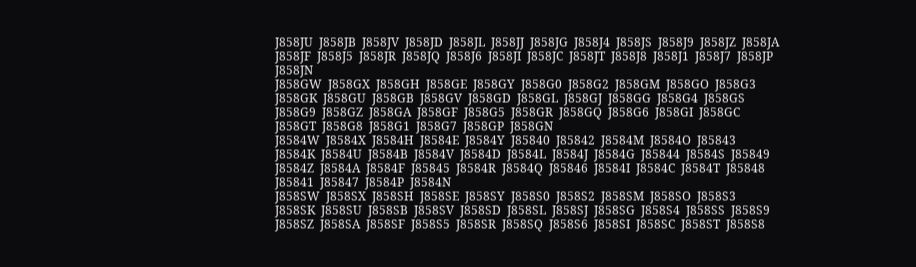J858JU  J858JB  J858JV  J858JD  J858JL  J858JJ  J858JG  J858J4  J858JS  J858J9  J858JZ  J858JA  J858JF  J858J5  J858JR  J858JQ  J858J6  J858JI  J858JC  J858JT  J858J8  J858J1  J858J7  J858JP  J858JN
J858GW  J858GX  J858GH  J858GE  J858GY  J858G0  J858G2  J858GM  J858GO  J858G3  J858GK  J858GU  J858GB  J858GV  J858GD  J858GL  J858GJ  J858GG  J858G4  J858GS  J858G9  J858GZ  J858GA  J858GF  J858G5  J858GR  J858GQ  J858G6  J858GI  J858GC  J858GT  J858G8  J858G1  J858G7  J858GP  J858GN
J8584W  J8584X  J8584H  J8584E  J8584Y  J85840  J85842  J8584M  J8584O  J85843  J8584K  J8584U  J8584B  J8584V  J8584D  J8584L  J8584J  J8584G  J85844  J8584S  J85849  J8584Z  J8584A  J8584F  J85845  J8584R  J8584Q  J85846  J8584I  J8584C  J8584T  J85848  J85841  J85847  J8584P  J8584N
J858SW  J858SX  J858SH  J858SE  J858SY  J858S0  J858S2  J858SM  J858SO  J858S3  J858SK  J858SU  J858SB  J858SV  J858SD  J858SL  J858SJ  J858SG  J858S4  J858SS  J858S9  J858SZ  J858SA  J858SF  J858S5  J858SR  J858SQ  J858S6  J858SI  J858SC  J858ST  J858S8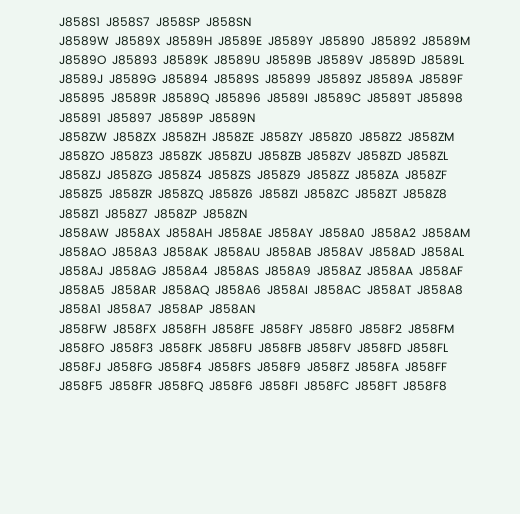J858S1  J858S7  J858SP  J858SN
J8589W  J8589X  J8589H  J8589E  J8589Y  J85890  J85892  J8589M  J8589O  J85893  J8589K  J8589U  J8589B  J8589V  J8589D  J8589L  J8589J  J8589G  J85894  J8589S  J85899  J8589Z  J8589A  J8589F  J85895  J8589R  J8589Q  J85896  J8589I  J8589C  J8589T  J85898  J85891  J85897  J8589P  J8589N
J858ZW  J858ZX  J858ZH  J858ZE  J858ZY  J858Z0  J858Z2  J858ZM  J858ZO  J858Z3  J858ZK  J858ZU  J858ZB  J858ZV  J858ZD  J858ZL  J858ZJ  J858ZG  J858Z4  J858ZS  J858Z9  J858ZZ  J858ZA  J858ZF  J858Z5  J858ZR  J858ZQ  J858Z6  J858ZI  J858ZC  J858ZT  J858Z8  J858Z1  J858Z7  J858ZP  J858ZN
J858AW  J858AX  J858AH  J858AE  J858AY  J858A0  J858A2  J858AM  J858AO  J858A3  J858AK  J858AU  J858AB  J858AV  J858AD  J858AL  J858AJ  J858AG  J858A4  J858AS  J858A9  J858AZ  J858AA  J858AF  J858A5  J858AR  J858AQ  J858A6  J858AI  J858AC  J858AT  J858A8  J858A1  J858A7  J858AP  J858AN
J858FW  J858FX  J858FH  J858FE  J858FY  J858F0  J858F2  J858FM  J858FO  J858F3  J858FK  J858FU  J858FB  J858FV  J858FD  J858FL  J858FJ  J858FG  J858F4  J858FS  J858F9  J858FZ  J858FA  J858FF  J858F5  J858FR  J858FQ  J858F6  J858FI  J858FC  J858FT  J858F8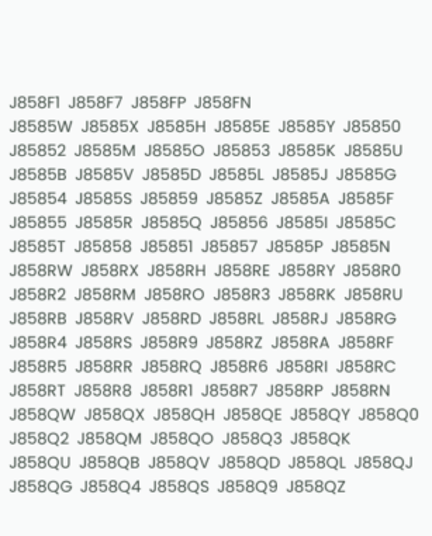J858F1  J858F7  J858FP  J858FN
J8585W  J8585X  J8585H  J8585E  J8585Y  J85850  J85852  J8585M  J8585O  J85853  J8585K  J8585U  J8585B  J8585V  J8585D  J8585L  J8585J  J8585G  J85854  J8585S  J85859  J8585Z  J8585A  J8585F  J85855  J8585R  J8585Q  J85856  J8585I  J8585C  J8585T  J85858  J85851  J85857  J8585P  J8585N
J858RW  J858RX  J858RH  J858RE  J858RY  J858R0  J858R2  J858RM  J858RO  J858R3  J858RK  J858RU  J858RB  J858RV  J858RD  J858RL  J858RJ  J858RG  J858R4  J858RS  J858R9  J858RZ  J858RA  J858RF  J858R5  J858RR  J858RQ  J858R6  J858RI  J858RC  J858RT  J858R8  J858R1  J858R7  J858RP  J858RN
J858QW  J858QX  J858QH  J858QE  J858QY  J858Q0  J858Q2  J858QM  J858QO  J858Q3  J858QK  J858QU  J858QB  J858QV  J858QD  J858QL  J858QJ  J858QG  J858Q4  J858QS  J858Q9  J858QZ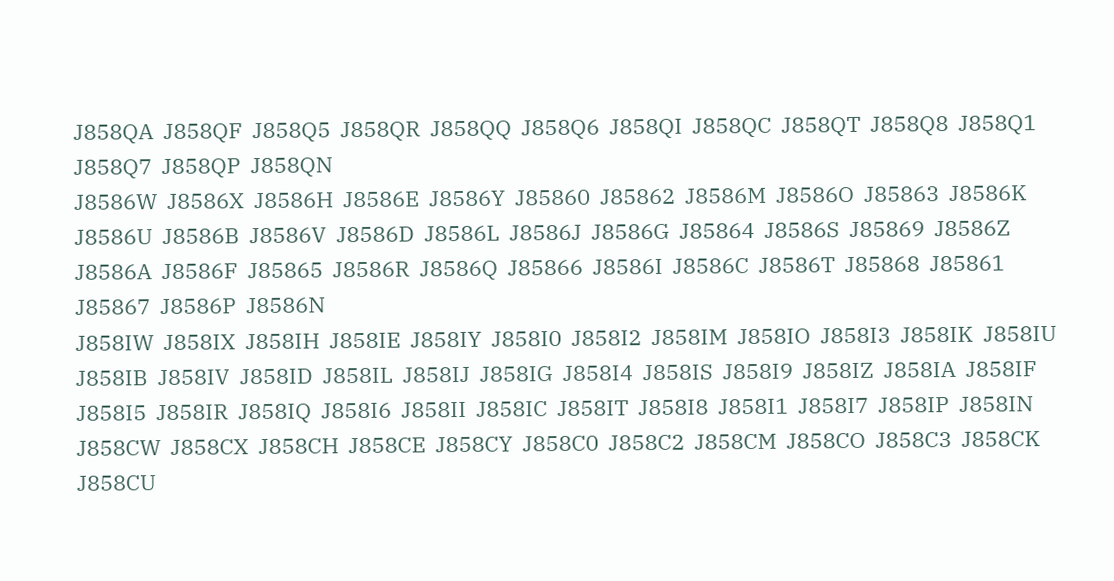J858QA  J858QF  J858Q5  J858QR  J858QQ  J858Q6  J858QI  J858QC  J858QT  J858Q8  J858Q1  J858Q7  J858QP  J858QN
J8586W  J8586X  J8586H  J8586E  J8586Y  J85860  J85862  J8586M  J8586O  J85863  J8586K  J8586U  J8586B  J8586V  J8586D  J8586L  J8586J  J8586G  J85864  J8586S  J85869  J8586Z  J8586A  J8586F  J85865  J8586R  J8586Q  J85866  J8586I  J8586C  J8586T  J85868  J85861  J85867  J8586P  J8586N
J858IW  J858IX  J858IH  J858IE  J858IY  J858I0  J858I2  J858IM  J858IO  J858I3  J858IK  J858IU  J858IB  J858IV  J858ID  J858IL  J858IJ  J858IG  J858I4  J858IS  J858I9  J858IZ  J858IA  J858IF  J858I5  J858IR  J858IQ  J858I6  J858II  J858IC  J858IT  J858I8  J858I1  J858I7  J858IP  J858IN
J858CW  J858CX  J858CH  J858CE  J858CY  J858C0  J858C2  J858CM  J858CO  J858C3  J858CK  J858CU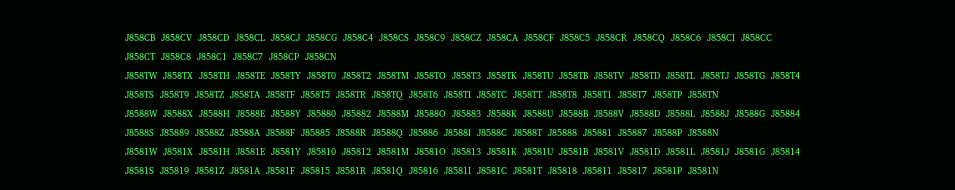J858CB  J858CV  J858CD  J858CL  J858CJ  J858CG  J858C4  J858CS  J858C9  J858CZ  J858CA  J858CF  J858C5  J858CR  J858CQ  J858C6  J858CI  J858CC  J858CT  J858C8  J858C1  J858C7  J858CP  J858CN
J858TW  J858TX  J858TH  J858TE  J858TY  J858T0  J858T2  J858TM  J858TO  J858T3  J858TK  J858TU  J858TB  J858TV  J858TD  J858TL  J858TJ  J858TG  J858T4  J858TS  J858T9  J858TZ  J858TA  J858TF  J858T5  J858TR  J858TQ  J858T6  J858TI  J858TC  J858TT  J858T8  J858T1  J858T7  J858TP  J858TN
J8588W  J8588X  J8588H  J8588E  J8588Y  J85880  J85882  J8588M  J8588O  J85883  J8588K  J8588U  J8588B  J8588V  J8588D  J8588L  J8588J  J8588G  J85884  J8588S  J85889  J8588Z  J8588A  J8588F  J85885  J8588R  J8588Q  J85886  J8588I  J8588C  J8588T  J85888  J85881  J85887  J8588P  J8588N
J8581W  J8581X  J8581H  J8581E  J8581Y  J85810  J85812  J8581M  J8581O  J85813  J8581K  J8581U  J8581B  J8581V  J8581D  J8581L  J8581J  J8581G  J85814  J8581S  J85819  J8581Z  J8581A  J8581F  J85815  J8581R  J8581Q  J85816  J8581I  J8581C  J8581T  J85818  J85811  J85817  J8581P  J8581N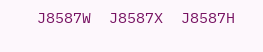J8587W  J8587X  J8587H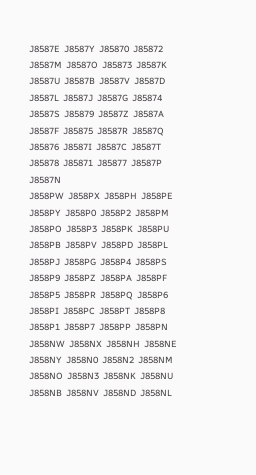J8587E  J8587Y  J85870  J85872  J8587M  J8587O  J85873  J8587K  J8587U  J8587B  J8587V  J8587D  J8587L  J8587J  J8587G  J85874  J8587S  J85879  J8587Z  J8587A  J8587F  J85875  J8587R  J8587Q  J85876  J8587I  J8587C  J8587T  J85878  J85871  J85877  J8587P  J8587N
J858PW  J858PX  J858PH  J858PE  J858PY  J858P0  J858P2  J858PM  J858PO  J858P3  J858PK  J858PU  J858PB  J858PV  J858PD  J858PL  J858PJ  J858PG  J858P4  J858PS  J858P9  J858PZ  J858PA  J858PF  J858P5  J858PR  J858PQ  J858P6  J858PI  J858PC  J858PT  J858P8  J858P1  J858P7  J858PP  J858PN
J858NW  J858NX  J858NH  J858NE  J858NY  J858N0  J858N2  J858NM  J858NO  J858N3  J858NK  J858NU  J858NB  J858NV  J858ND  J858NL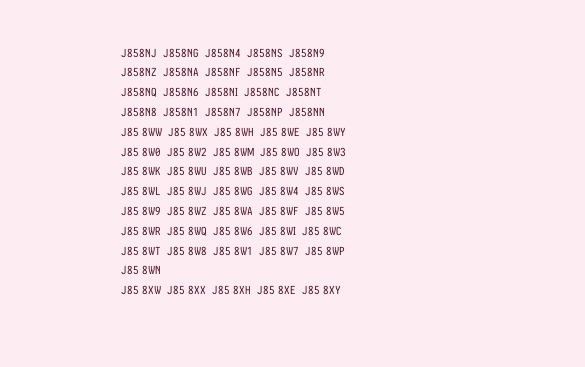J858NJ  J858NG  J858N4  J858NS  J858N9  J858NZ  J858NA  J858NF  J858N5  J858NR  J858NQ  J858N6  J858NI  J858NC  J858NT  J858N8  J858N1  J858N7  J858NP  J858NN
J85 8WW  J85 8WX  J85 8WH  J85 8WE  J85 8WY  J85 8W0  J85 8W2  J85 8WM  J85 8WO  J85 8W3  J85 8WK  J85 8WU  J85 8WB  J85 8WV  J85 8WD  J85 8WL  J85 8WJ  J85 8WG  J85 8W4  J85 8WS  J85 8W9  J85 8WZ  J85 8WA  J85 8WF  J85 8W5  J85 8WR  J85 8WQ  J85 8W6  J85 8WI  J85 8WC  J85 8WT  J85 8W8  J85 8W1  J85 8W7  J85 8WP  J85 8WN
J85 8XW  J85 8XX  J85 8XH  J85 8XE  J85 8XY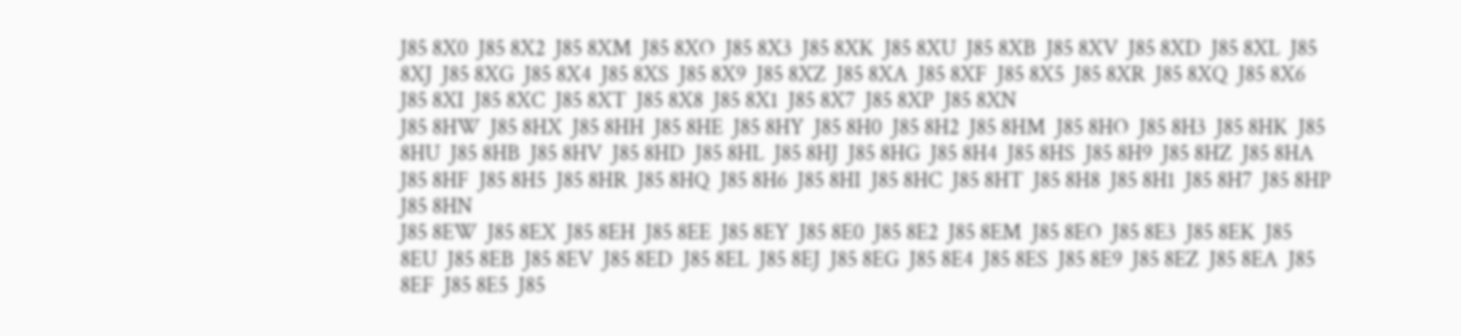J85 8X0  J85 8X2  J85 8XM  J85 8XO  J85 8X3  J85 8XK  J85 8XU  J85 8XB  J85 8XV  J85 8XD  J85 8XL  J85 8XJ  J85 8XG  J85 8X4  J85 8XS  J85 8X9  J85 8XZ  J85 8XA  J85 8XF  J85 8X5  J85 8XR  J85 8XQ  J85 8X6  J85 8XI  J85 8XC  J85 8XT  J85 8X8  J85 8X1  J85 8X7  J85 8XP  J85 8XN
J85 8HW  J85 8HX  J85 8HH  J85 8HE  J85 8HY  J85 8H0  J85 8H2  J85 8HM  J85 8HO  J85 8H3  J85 8HK  J85 8HU  J85 8HB  J85 8HV  J85 8HD  J85 8HL  J85 8HJ  J85 8HG  J85 8H4  J85 8HS  J85 8H9  J85 8HZ  J85 8HA  J85 8HF  J85 8H5  J85 8HR  J85 8HQ  J85 8H6  J85 8HI  J85 8HC  J85 8HT  J85 8H8  J85 8H1  J85 8H7  J85 8HP  J85 8HN
J85 8EW  J85 8EX  J85 8EH  J85 8EE  J85 8EY  J85 8E0  J85 8E2  J85 8EM  J85 8EO  J85 8E3  J85 8EK  J85 8EU  J85 8EB  J85 8EV  J85 8ED  J85 8EL  J85 8EJ  J85 8EG  J85 8E4  J85 8ES  J85 8E9  J85 8EZ  J85 8EA  J85 8EF  J85 8E5  J85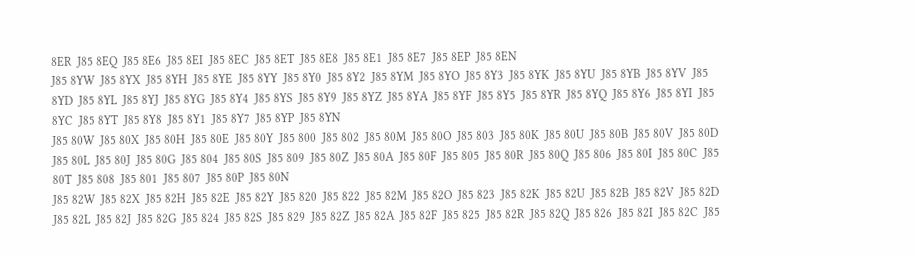8ER  J85 8EQ  J85 8E6  J85 8EI  J85 8EC  J85 8ET  J85 8E8  J85 8E1  J85 8E7  J85 8EP  J85 8EN
J85 8YW  J85 8YX  J85 8YH  J85 8YE  J85 8YY  J85 8Y0  J85 8Y2  J85 8YM  J85 8YO  J85 8Y3  J85 8YK  J85 8YU  J85 8YB  J85 8YV  J85 8YD  J85 8YL  J85 8YJ  J85 8YG  J85 8Y4  J85 8YS  J85 8Y9  J85 8YZ  J85 8YA  J85 8YF  J85 8Y5  J85 8YR  J85 8YQ  J85 8Y6  J85 8YI  J85 8YC  J85 8YT  J85 8Y8  J85 8Y1  J85 8Y7  J85 8YP  J85 8YN
J85 80W  J85 80X  J85 80H  J85 80E  J85 80Y  J85 800  J85 802  J85 80M  J85 80O  J85 803  J85 80K  J85 80U  J85 80B  J85 80V  J85 80D  J85 80L  J85 80J  J85 80G  J85 804  J85 80S  J85 809  J85 80Z  J85 80A  J85 80F  J85 805  J85 80R  J85 80Q  J85 806  J85 80I  J85 80C  J85 80T  J85 808  J85 801  J85 807  J85 80P  J85 80N
J85 82W  J85 82X  J85 82H  J85 82E  J85 82Y  J85 820  J85 822  J85 82M  J85 82O  J85 823  J85 82K  J85 82U  J85 82B  J85 82V  J85 82D  J85 82L  J85 82J  J85 82G  J85 824  J85 82S  J85 829  J85 82Z  J85 82A  J85 82F  J85 825  J85 82R  J85 82Q  J85 826  J85 82I  J85 82C  J85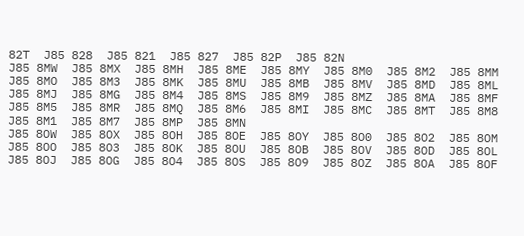82T  J85 828  J85 821  J85 827  J85 82P  J85 82N
J85 8MW  J85 8MX  J85 8MH  J85 8ME  J85 8MY  J85 8M0  J85 8M2  J85 8MM  J85 8MO  J85 8M3  J85 8MK  J85 8MU  J85 8MB  J85 8MV  J85 8MD  J85 8ML  J85 8MJ  J85 8MG  J85 8M4  J85 8MS  J85 8M9  J85 8MZ  J85 8MA  J85 8MF  J85 8M5  J85 8MR  J85 8MQ  J85 8M6  J85 8MI  J85 8MC  J85 8MT  J85 8M8  J85 8M1  J85 8M7  J85 8MP  J85 8MN
J85 8OW  J85 8OX  J85 8OH  J85 8OE  J85 8OY  J85 8O0  J85 8O2  J85 8OM  J85 8OO  J85 8O3  J85 8OK  J85 8OU  J85 8OB  J85 8OV  J85 8OD  J85 8OL  J85 8OJ  J85 8OG  J85 8O4  J85 8OS  J85 8O9  J85 8OZ  J85 8OA  J85 8OF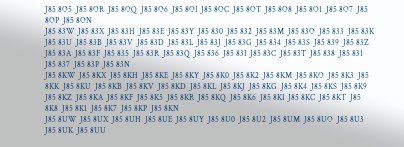J85 8O5  J85 8OR  J85 8OQ  J85 8O6  J85 8OI  J85 8OC  J85 8OT  J85 8O8  J85 8O1  J85 8O7  J85 8OP  J85 8ON
J85 83W  J85 83X  J85 83H  J85 83E  J85 83Y  J85 830  J85 832  J85 83M  J85 83O  J85 833  J85 83K  J85 83U  J85 83B  J85 83V  J85 83D  J85 83L  J85 83J  J85 83G  J85 834  J85 83S  J85 839  J85 83Z  J85 83A  J85 83F  J85 835  J85 83R  J85 83Q  J85 836  J85 83I  J85 83C  J85 83T  J85 838  J85 831  J85 837  J85 83P  J85 83N
J85 8KW  J85 8KX  J85 8KH  J85 8KE  J85 8KY  J85 8K0  J85 8K2  J85 8KM  J85 8KO  J85 8K3  J85 8KK  J85 8KU  J85 8KB  J85 8KV  J85 8KD  J85 8KL  J85 8KJ  J85 8KG  J85 8K4  J85 8KS  J85 8K9  J85 8KZ  J85 8KA  J85 8KF  J85 8K5  J85 8KR  J85 8KQ  J85 8K6  J85 8KI  J85 8KC  J85 8KT  J85 8K8  J85 8K1  J85 8K7  J85 8KP  J85 8KN
J85 8UW  J85 8UX  J85 8UH  J85 8UE  J85 8UY  J85 8U0  J85 8U2  J85 8UM  J85 8UO  J85 8U3  J85 8UK  J85 8UU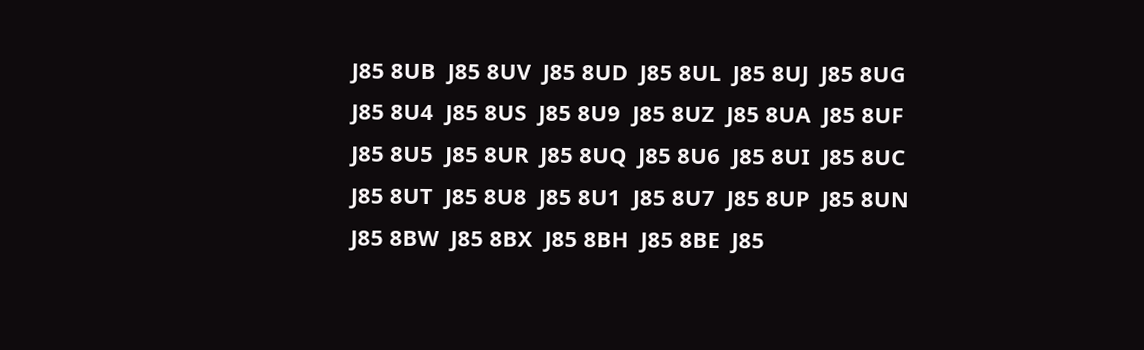J85 8UB  J85 8UV  J85 8UD  J85 8UL  J85 8UJ  J85 8UG  J85 8U4  J85 8US  J85 8U9  J85 8UZ  J85 8UA  J85 8UF  J85 8U5  J85 8UR  J85 8UQ  J85 8U6  J85 8UI  J85 8UC  J85 8UT  J85 8U8  J85 8U1  J85 8U7  J85 8UP  J85 8UN
J85 8BW  J85 8BX  J85 8BH  J85 8BE  J85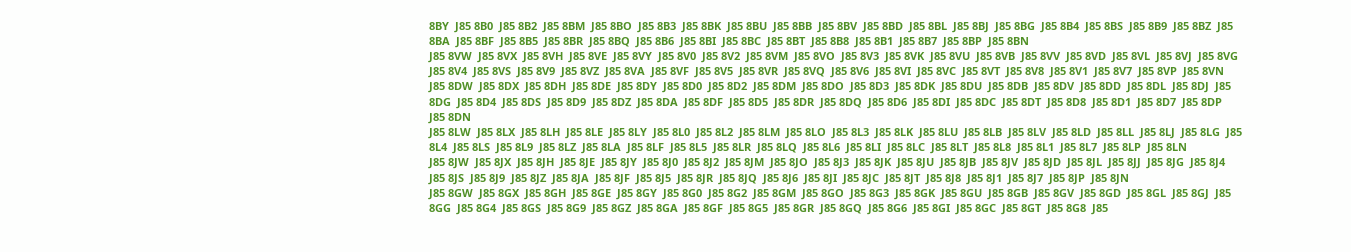8BY  J85 8B0  J85 8B2  J85 8BM  J85 8BO  J85 8B3  J85 8BK  J85 8BU  J85 8BB  J85 8BV  J85 8BD  J85 8BL  J85 8BJ  J85 8BG  J85 8B4  J85 8BS  J85 8B9  J85 8BZ  J85 8BA  J85 8BF  J85 8B5  J85 8BR  J85 8BQ  J85 8B6  J85 8BI  J85 8BC  J85 8BT  J85 8B8  J85 8B1  J85 8B7  J85 8BP  J85 8BN
J85 8VW  J85 8VX  J85 8VH  J85 8VE  J85 8VY  J85 8V0  J85 8V2  J85 8VM  J85 8VO  J85 8V3  J85 8VK  J85 8VU  J85 8VB  J85 8VV  J85 8VD  J85 8VL  J85 8VJ  J85 8VG  J85 8V4  J85 8VS  J85 8V9  J85 8VZ  J85 8VA  J85 8VF  J85 8V5  J85 8VR  J85 8VQ  J85 8V6  J85 8VI  J85 8VC  J85 8VT  J85 8V8  J85 8V1  J85 8V7  J85 8VP  J85 8VN
J85 8DW  J85 8DX  J85 8DH  J85 8DE  J85 8DY  J85 8D0  J85 8D2  J85 8DM  J85 8DO  J85 8D3  J85 8DK  J85 8DU  J85 8DB  J85 8DV  J85 8DD  J85 8DL  J85 8DJ  J85 8DG  J85 8D4  J85 8DS  J85 8D9  J85 8DZ  J85 8DA  J85 8DF  J85 8D5  J85 8DR  J85 8DQ  J85 8D6  J85 8DI  J85 8DC  J85 8DT  J85 8D8  J85 8D1  J85 8D7  J85 8DP  J85 8DN
J85 8LW  J85 8LX  J85 8LH  J85 8LE  J85 8LY  J85 8L0  J85 8L2  J85 8LM  J85 8LO  J85 8L3  J85 8LK  J85 8LU  J85 8LB  J85 8LV  J85 8LD  J85 8LL  J85 8LJ  J85 8LG  J85 8L4  J85 8LS  J85 8L9  J85 8LZ  J85 8LA  J85 8LF  J85 8L5  J85 8LR  J85 8LQ  J85 8L6  J85 8LI  J85 8LC  J85 8LT  J85 8L8  J85 8L1  J85 8L7  J85 8LP  J85 8LN
J85 8JW  J85 8JX  J85 8JH  J85 8JE  J85 8JY  J85 8J0  J85 8J2  J85 8JM  J85 8JO  J85 8J3  J85 8JK  J85 8JU  J85 8JB  J85 8JV  J85 8JD  J85 8JL  J85 8JJ  J85 8JG  J85 8J4  J85 8JS  J85 8J9  J85 8JZ  J85 8JA  J85 8JF  J85 8J5  J85 8JR  J85 8JQ  J85 8J6  J85 8JI  J85 8JC  J85 8JT  J85 8J8  J85 8J1  J85 8J7  J85 8JP  J85 8JN
J85 8GW  J85 8GX  J85 8GH  J85 8GE  J85 8GY  J85 8G0  J85 8G2  J85 8GM  J85 8GO  J85 8G3  J85 8GK  J85 8GU  J85 8GB  J85 8GV  J85 8GD  J85 8GL  J85 8GJ  J85 8GG  J85 8G4  J85 8GS  J85 8G9  J85 8GZ  J85 8GA  J85 8GF  J85 8G5  J85 8GR  J85 8GQ  J85 8G6  J85 8GI  J85 8GC  J85 8GT  J85 8G8  J85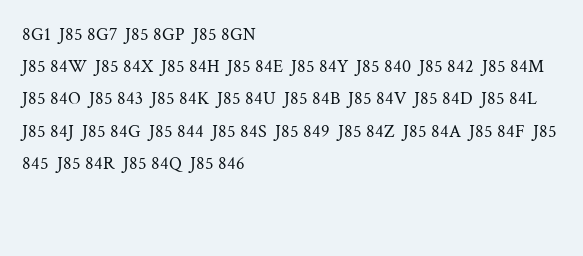8G1  J85 8G7  J85 8GP  J85 8GN
J85 84W  J85 84X  J85 84H  J85 84E  J85 84Y  J85 840  J85 842  J85 84M  J85 84O  J85 843  J85 84K  J85 84U  J85 84B  J85 84V  J85 84D  J85 84L  J85 84J  J85 84G  J85 844  J85 84S  J85 849  J85 84Z  J85 84A  J85 84F  J85 845  J85 84R  J85 84Q  J85 846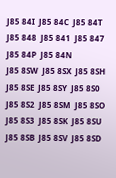J85 84I  J85 84C  J85 84T  J85 848  J85 841  J85 847  J85 84P  J85 84N
J85 8SW  J85 8SX  J85 8SH  J85 8SE  J85 8SY  J85 8S0  J85 8S2  J85 8SM  J85 8SO  J85 8S3  J85 8SK  J85 8SU  J85 8SB  J85 8SV  J85 8SD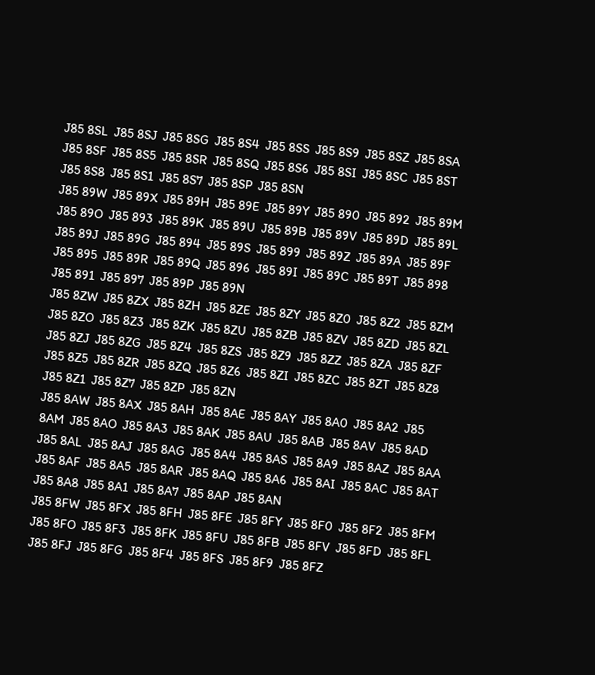J85 8SL  J85 8SJ  J85 8SG  J85 8S4  J85 8SS  J85 8S9  J85 8SZ  J85 8SA  J85 8SF  J85 8S5  J85 8SR  J85 8SQ  J85 8S6  J85 8SI  J85 8SC  J85 8ST  J85 8S8  J85 8S1  J85 8S7  J85 8SP  J85 8SN
J85 89W  J85 89X  J85 89H  J85 89E  J85 89Y  J85 890  J85 892  J85 89M  J85 89O  J85 893  J85 89K  J85 89U  J85 89B  J85 89V  J85 89D  J85 89L  J85 89J  J85 89G  J85 894  J85 89S  J85 899  J85 89Z  J85 89A  J85 89F  J85 895  J85 89R  J85 89Q  J85 896  J85 89I  J85 89C  J85 89T  J85 898  J85 891  J85 897  J85 89P  J85 89N
J85 8ZW  J85 8ZX  J85 8ZH  J85 8ZE  J85 8ZY  J85 8Z0  J85 8Z2  J85 8ZM  J85 8ZO  J85 8Z3  J85 8ZK  J85 8ZU  J85 8ZB  J85 8ZV  J85 8ZD  J85 8ZL  J85 8ZJ  J85 8ZG  J85 8Z4  J85 8ZS  J85 8Z9  J85 8ZZ  J85 8ZA  J85 8ZF  J85 8Z5  J85 8ZR  J85 8ZQ  J85 8Z6  J85 8ZI  J85 8ZC  J85 8ZT  J85 8Z8  J85 8Z1  J85 8Z7  J85 8ZP  J85 8ZN
J85 8AW  J85 8AX  J85 8AH  J85 8AE  J85 8AY  J85 8A0  J85 8A2  J85 8AM  J85 8AO  J85 8A3  J85 8AK  J85 8AU  J85 8AB  J85 8AV  J85 8AD  J85 8AL  J85 8AJ  J85 8AG  J85 8A4  J85 8AS  J85 8A9  J85 8AZ  J85 8AA  J85 8AF  J85 8A5  J85 8AR  J85 8AQ  J85 8A6  J85 8AI  J85 8AC  J85 8AT  J85 8A8  J85 8A1  J85 8A7  J85 8AP  J85 8AN
J85 8FW  J85 8FX  J85 8FH  J85 8FE  J85 8FY  J85 8F0  J85 8F2  J85 8FM  J85 8FO  J85 8F3  J85 8FK  J85 8FU  J85 8FB  J85 8FV  J85 8FD  J85 8FL  J85 8FJ  J85 8FG  J85 8F4  J85 8FS  J85 8F9  J85 8FZ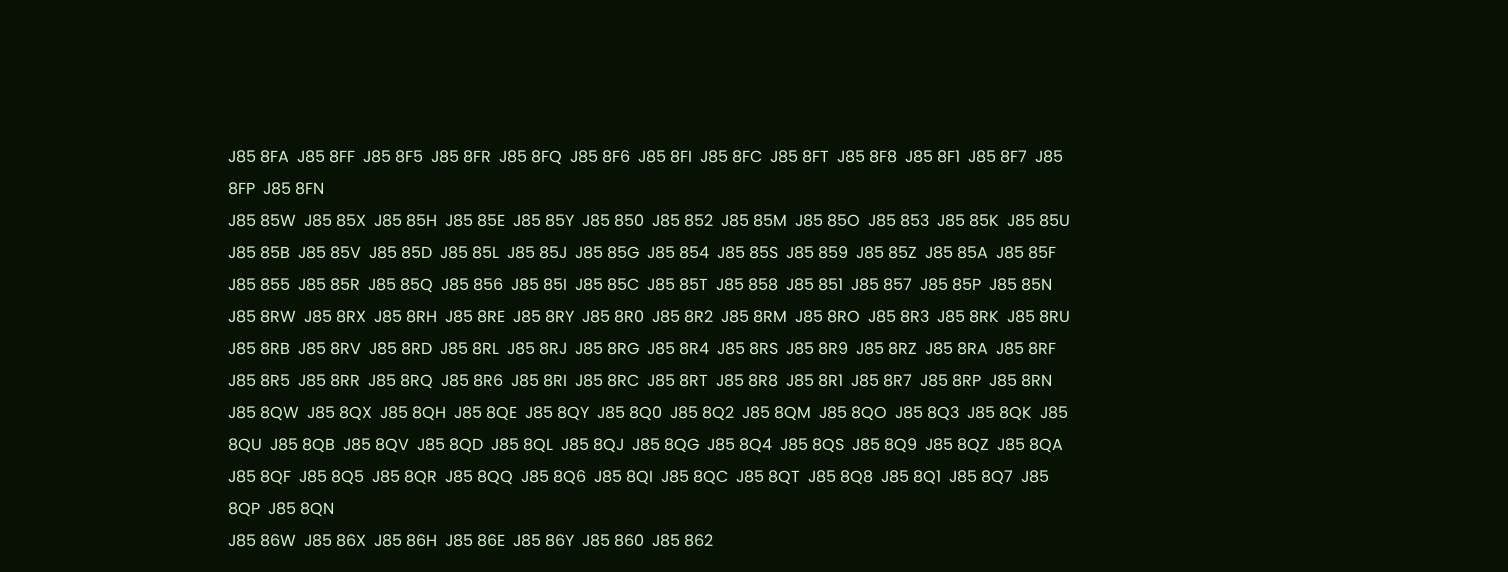J85 8FA  J85 8FF  J85 8F5  J85 8FR  J85 8FQ  J85 8F6  J85 8FI  J85 8FC  J85 8FT  J85 8F8  J85 8F1  J85 8F7  J85 8FP  J85 8FN
J85 85W  J85 85X  J85 85H  J85 85E  J85 85Y  J85 850  J85 852  J85 85M  J85 85O  J85 853  J85 85K  J85 85U  J85 85B  J85 85V  J85 85D  J85 85L  J85 85J  J85 85G  J85 854  J85 85S  J85 859  J85 85Z  J85 85A  J85 85F  J85 855  J85 85R  J85 85Q  J85 856  J85 85I  J85 85C  J85 85T  J85 858  J85 851  J85 857  J85 85P  J85 85N
J85 8RW  J85 8RX  J85 8RH  J85 8RE  J85 8RY  J85 8R0  J85 8R2  J85 8RM  J85 8RO  J85 8R3  J85 8RK  J85 8RU  J85 8RB  J85 8RV  J85 8RD  J85 8RL  J85 8RJ  J85 8RG  J85 8R4  J85 8RS  J85 8R9  J85 8RZ  J85 8RA  J85 8RF  J85 8R5  J85 8RR  J85 8RQ  J85 8R6  J85 8RI  J85 8RC  J85 8RT  J85 8R8  J85 8R1  J85 8R7  J85 8RP  J85 8RN
J85 8QW  J85 8QX  J85 8QH  J85 8QE  J85 8QY  J85 8Q0  J85 8Q2  J85 8QM  J85 8QO  J85 8Q3  J85 8QK  J85 8QU  J85 8QB  J85 8QV  J85 8QD  J85 8QL  J85 8QJ  J85 8QG  J85 8Q4  J85 8QS  J85 8Q9  J85 8QZ  J85 8QA  J85 8QF  J85 8Q5  J85 8QR  J85 8QQ  J85 8Q6  J85 8QI  J85 8QC  J85 8QT  J85 8Q8  J85 8Q1  J85 8Q7  J85 8QP  J85 8QN
J85 86W  J85 86X  J85 86H  J85 86E  J85 86Y  J85 860  J85 862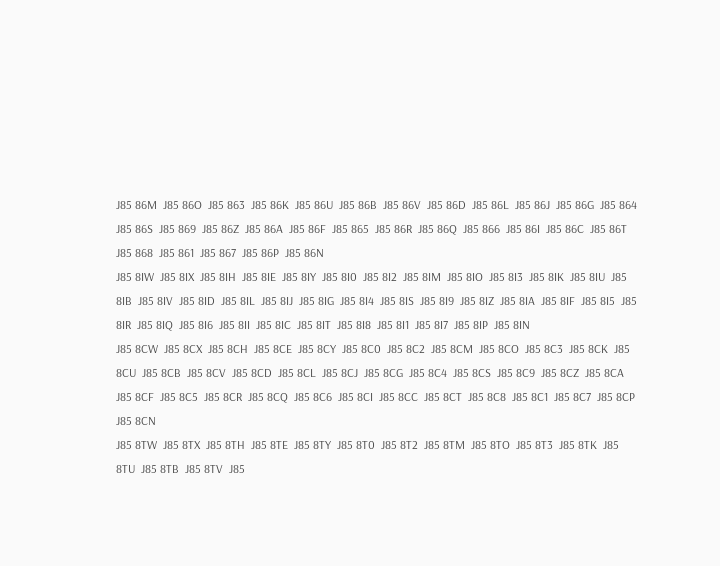J85 86M  J85 86O  J85 863  J85 86K  J85 86U  J85 86B  J85 86V  J85 86D  J85 86L  J85 86J  J85 86G  J85 864  J85 86S  J85 869  J85 86Z  J85 86A  J85 86F  J85 865  J85 86R  J85 86Q  J85 866  J85 86I  J85 86C  J85 86T  J85 868  J85 861  J85 867  J85 86P  J85 86N
J85 8IW  J85 8IX  J85 8IH  J85 8IE  J85 8IY  J85 8I0  J85 8I2  J85 8IM  J85 8IO  J85 8I3  J85 8IK  J85 8IU  J85 8IB  J85 8IV  J85 8ID  J85 8IL  J85 8IJ  J85 8IG  J85 8I4  J85 8IS  J85 8I9  J85 8IZ  J85 8IA  J85 8IF  J85 8I5  J85 8IR  J85 8IQ  J85 8I6  J85 8II  J85 8IC  J85 8IT  J85 8I8  J85 8I1  J85 8I7  J85 8IP  J85 8IN
J85 8CW  J85 8CX  J85 8CH  J85 8CE  J85 8CY  J85 8C0  J85 8C2  J85 8CM  J85 8CO  J85 8C3  J85 8CK  J85 8CU  J85 8CB  J85 8CV  J85 8CD  J85 8CL  J85 8CJ  J85 8CG  J85 8C4  J85 8CS  J85 8C9  J85 8CZ  J85 8CA  J85 8CF  J85 8C5  J85 8CR  J85 8CQ  J85 8C6  J85 8CI  J85 8CC  J85 8CT  J85 8C8  J85 8C1  J85 8C7  J85 8CP  J85 8CN
J85 8TW  J85 8TX  J85 8TH  J85 8TE  J85 8TY  J85 8T0  J85 8T2  J85 8TM  J85 8TO  J85 8T3  J85 8TK  J85 8TU  J85 8TB  J85 8TV  J85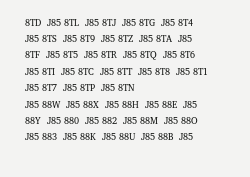8TD  J85 8TL  J85 8TJ  J85 8TG  J85 8T4  J85 8TS  J85 8T9  J85 8TZ  J85 8TA  J85 8TF  J85 8T5  J85 8TR  J85 8TQ  J85 8T6  J85 8TI  J85 8TC  J85 8TT  J85 8T8  J85 8T1  J85 8T7  J85 8TP  J85 8TN
J85 88W  J85 88X  J85 88H  J85 88E  J85 88Y  J85 880  J85 882  J85 88M  J85 88O  J85 883  J85 88K  J85 88U  J85 88B  J85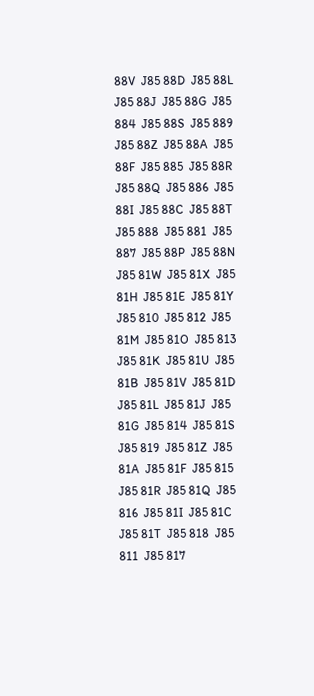88V  J85 88D  J85 88L  J85 88J  J85 88G  J85 884  J85 88S  J85 889  J85 88Z  J85 88A  J85 88F  J85 885  J85 88R  J85 88Q  J85 886  J85 88I  J85 88C  J85 88T  J85 888  J85 881  J85 887  J85 88P  J85 88N
J85 81W  J85 81X  J85 81H  J85 81E  J85 81Y  J85 810  J85 812  J85 81M  J85 81O  J85 813  J85 81K  J85 81U  J85 81B  J85 81V  J85 81D  J85 81L  J85 81J  J85 81G  J85 814  J85 81S  J85 819  J85 81Z  J85 81A  J85 81F  J85 815  J85 81R  J85 81Q  J85 816  J85 81I  J85 81C  J85 81T  J85 818  J85 811  J85 817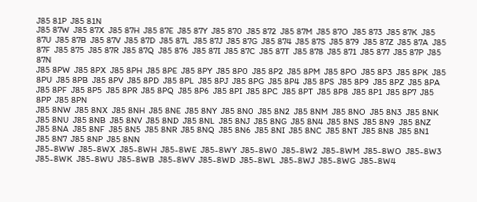J85 81P  J85 81N
J85 87W  J85 87X  J85 87H  J85 87E  J85 87Y  J85 870  J85 872  J85 87M  J85 87O  J85 873  J85 87K  J85 87U  J85 87B  J85 87V  J85 87D  J85 87L  J85 87J  J85 87G  J85 874  J85 87S  J85 879  J85 87Z  J85 87A  J85 87F  J85 875  J85 87R  J85 87Q  J85 876  J85 87I  J85 87C  J85 87T  J85 878  J85 871  J85 877  J85 87P  J85 87N
J85 8PW  J85 8PX  J85 8PH  J85 8PE  J85 8PY  J85 8P0  J85 8P2  J85 8PM  J85 8PO  J85 8P3  J85 8PK  J85 8PU  J85 8PB  J85 8PV  J85 8PD  J85 8PL  J85 8PJ  J85 8PG  J85 8P4  J85 8PS  J85 8P9  J85 8PZ  J85 8PA  J85 8PF  J85 8P5  J85 8PR  J85 8PQ  J85 8P6  J85 8PI  J85 8PC  J85 8PT  J85 8P8  J85 8P1  J85 8P7  J85 8PP  J85 8PN
J85 8NW  J85 8NX  J85 8NH  J85 8NE  J85 8NY  J85 8N0  J85 8N2  J85 8NM  J85 8NO  J85 8N3  J85 8NK  J85 8NU  J85 8NB  J85 8NV  J85 8ND  J85 8NL  J85 8NJ  J85 8NG  J85 8N4  J85 8NS  J85 8N9  J85 8NZ  J85 8NA  J85 8NF  J85 8N5  J85 8NR  J85 8NQ  J85 8N6  J85 8NI  J85 8NC  J85 8NT  J85 8N8  J85 8N1  J85 8N7  J85 8NP  J85 8NN
J85-8WW  J85-8WX  J85-8WH  J85-8WE  J85-8WY  J85-8W0  J85-8W2  J85-8WM  J85-8WO  J85-8W3  J85-8WK  J85-8WU  J85-8WB  J85-8WV  J85-8WD  J85-8WL  J85-8WJ  J85-8WG  J85-8W4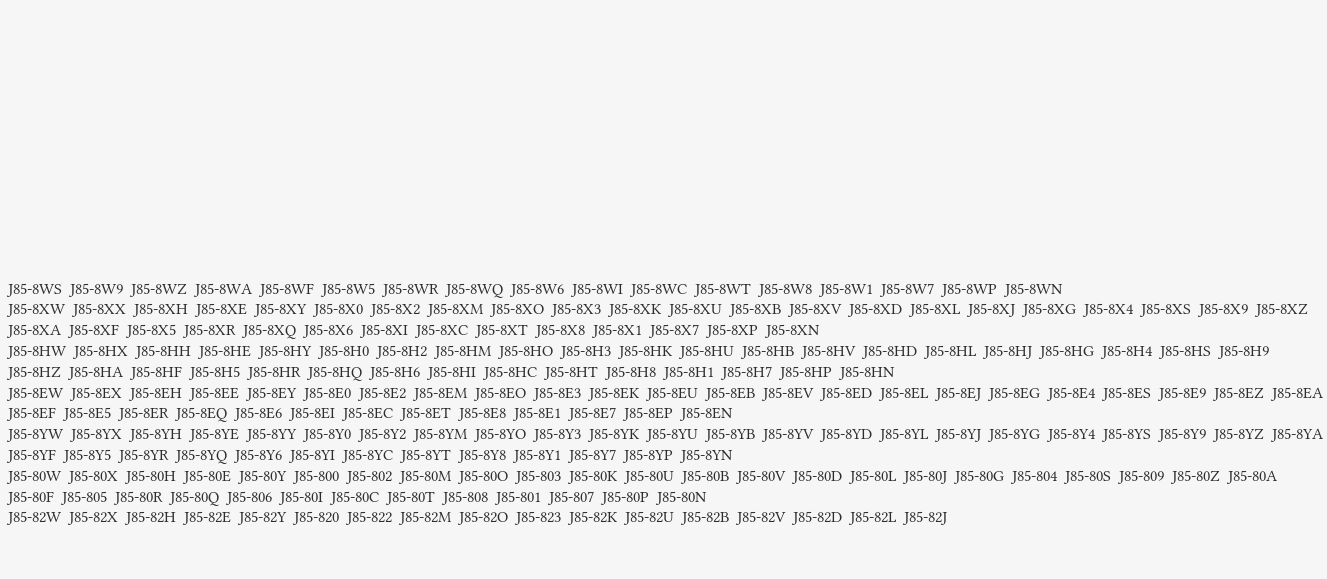J85-8WS  J85-8W9  J85-8WZ  J85-8WA  J85-8WF  J85-8W5  J85-8WR  J85-8WQ  J85-8W6  J85-8WI  J85-8WC  J85-8WT  J85-8W8  J85-8W1  J85-8W7  J85-8WP  J85-8WN
J85-8XW  J85-8XX  J85-8XH  J85-8XE  J85-8XY  J85-8X0  J85-8X2  J85-8XM  J85-8XO  J85-8X3  J85-8XK  J85-8XU  J85-8XB  J85-8XV  J85-8XD  J85-8XL  J85-8XJ  J85-8XG  J85-8X4  J85-8XS  J85-8X9  J85-8XZ  J85-8XA  J85-8XF  J85-8X5  J85-8XR  J85-8XQ  J85-8X6  J85-8XI  J85-8XC  J85-8XT  J85-8X8  J85-8X1  J85-8X7  J85-8XP  J85-8XN
J85-8HW  J85-8HX  J85-8HH  J85-8HE  J85-8HY  J85-8H0  J85-8H2  J85-8HM  J85-8HO  J85-8H3  J85-8HK  J85-8HU  J85-8HB  J85-8HV  J85-8HD  J85-8HL  J85-8HJ  J85-8HG  J85-8H4  J85-8HS  J85-8H9  J85-8HZ  J85-8HA  J85-8HF  J85-8H5  J85-8HR  J85-8HQ  J85-8H6  J85-8HI  J85-8HC  J85-8HT  J85-8H8  J85-8H1  J85-8H7  J85-8HP  J85-8HN
J85-8EW  J85-8EX  J85-8EH  J85-8EE  J85-8EY  J85-8E0  J85-8E2  J85-8EM  J85-8EO  J85-8E3  J85-8EK  J85-8EU  J85-8EB  J85-8EV  J85-8ED  J85-8EL  J85-8EJ  J85-8EG  J85-8E4  J85-8ES  J85-8E9  J85-8EZ  J85-8EA  J85-8EF  J85-8E5  J85-8ER  J85-8EQ  J85-8E6  J85-8EI  J85-8EC  J85-8ET  J85-8E8  J85-8E1  J85-8E7  J85-8EP  J85-8EN
J85-8YW  J85-8YX  J85-8YH  J85-8YE  J85-8YY  J85-8Y0  J85-8Y2  J85-8YM  J85-8YO  J85-8Y3  J85-8YK  J85-8YU  J85-8YB  J85-8YV  J85-8YD  J85-8YL  J85-8YJ  J85-8YG  J85-8Y4  J85-8YS  J85-8Y9  J85-8YZ  J85-8YA  J85-8YF  J85-8Y5  J85-8YR  J85-8YQ  J85-8Y6  J85-8YI  J85-8YC  J85-8YT  J85-8Y8  J85-8Y1  J85-8Y7  J85-8YP  J85-8YN
J85-80W  J85-80X  J85-80H  J85-80E  J85-80Y  J85-800  J85-802  J85-80M  J85-80O  J85-803  J85-80K  J85-80U  J85-80B  J85-80V  J85-80D  J85-80L  J85-80J  J85-80G  J85-804  J85-80S  J85-809  J85-80Z  J85-80A  J85-80F  J85-805  J85-80R  J85-80Q  J85-806  J85-80I  J85-80C  J85-80T  J85-808  J85-801  J85-807  J85-80P  J85-80N
J85-82W  J85-82X  J85-82H  J85-82E  J85-82Y  J85-820  J85-822  J85-82M  J85-82O  J85-823  J85-82K  J85-82U  J85-82B  J85-82V  J85-82D  J85-82L  J85-82J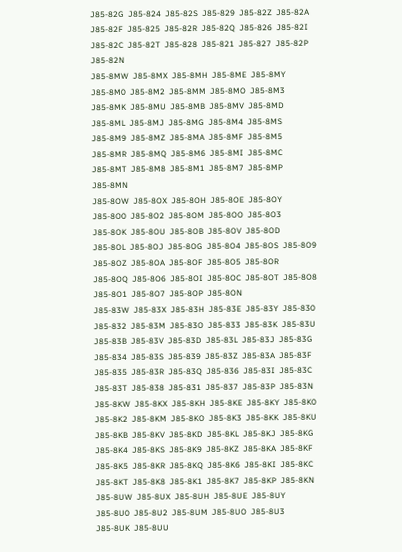J85-82G  J85-824  J85-82S  J85-829  J85-82Z  J85-82A  J85-82F  J85-825  J85-82R  J85-82Q  J85-826  J85-82I  J85-82C  J85-82T  J85-828  J85-821  J85-827  J85-82P  J85-82N
J85-8MW  J85-8MX  J85-8MH  J85-8ME  J85-8MY  J85-8M0  J85-8M2  J85-8MM  J85-8MO  J85-8M3  J85-8MK  J85-8MU  J85-8MB  J85-8MV  J85-8MD  J85-8ML  J85-8MJ  J85-8MG  J85-8M4  J85-8MS  J85-8M9  J85-8MZ  J85-8MA  J85-8MF  J85-8M5  J85-8MR  J85-8MQ  J85-8M6  J85-8MI  J85-8MC  J85-8MT  J85-8M8  J85-8M1  J85-8M7  J85-8MP  J85-8MN
J85-8OW  J85-8OX  J85-8OH  J85-8OE  J85-8OY  J85-8O0  J85-8O2  J85-8OM  J85-8OO  J85-8O3  J85-8OK  J85-8OU  J85-8OB  J85-8OV  J85-8OD  J85-8OL  J85-8OJ  J85-8OG  J85-8O4  J85-8OS  J85-8O9  J85-8OZ  J85-8OA  J85-8OF  J85-8O5  J85-8OR  J85-8OQ  J85-8O6  J85-8OI  J85-8OC  J85-8OT  J85-8O8  J85-8O1  J85-8O7  J85-8OP  J85-8ON
J85-83W  J85-83X  J85-83H  J85-83E  J85-83Y  J85-830  J85-832  J85-83M  J85-83O  J85-833  J85-83K  J85-83U  J85-83B  J85-83V  J85-83D  J85-83L  J85-83J  J85-83G  J85-834  J85-83S  J85-839  J85-83Z  J85-83A  J85-83F  J85-835  J85-83R  J85-83Q  J85-836  J85-83I  J85-83C  J85-83T  J85-838  J85-831  J85-837  J85-83P  J85-83N
J85-8KW  J85-8KX  J85-8KH  J85-8KE  J85-8KY  J85-8K0  J85-8K2  J85-8KM  J85-8KO  J85-8K3  J85-8KK  J85-8KU  J85-8KB  J85-8KV  J85-8KD  J85-8KL  J85-8KJ  J85-8KG  J85-8K4  J85-8KS  J85-8K9  J85-8KZ  J85-8KA  J85-8KF  J85-8K5  J85-8KR  J85-8KQ  J85-8K6  J85-8KI  J85-8KC  J85-8KT  J85-8K8  J85-8K1  J85-8K7  J85-8KP  J85-8KN
J85-8UW  J85-8UX  J85-8UH  J85-8UE  J85-8UY  J85-8U0  J85-8U2  J85-8UM  J85-8UO  J85-8U3  J85-8UK  J85-8UU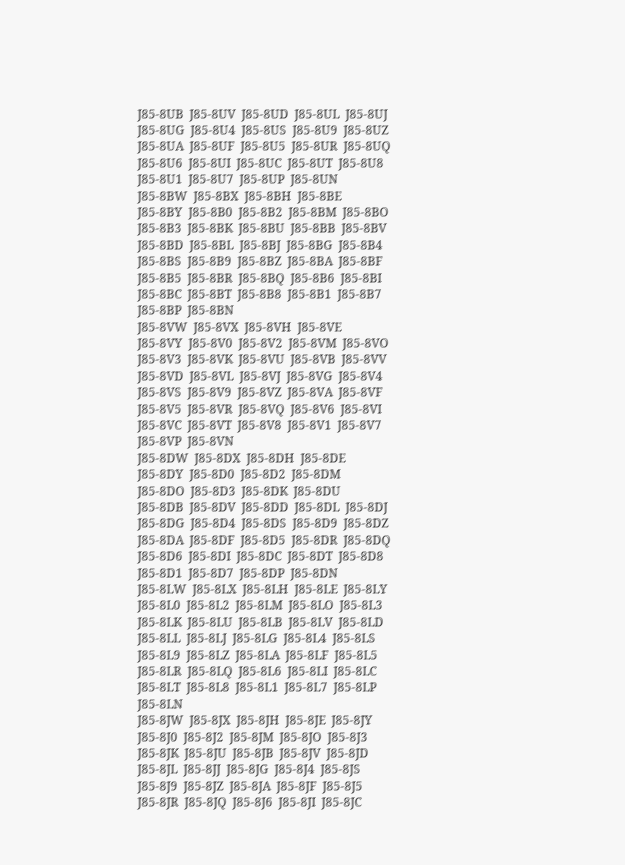J85-8UB  J85-8UV  J85-8UD  J85-8UL  J85-8UJ  J85-8UG  J85-8U4  J85-8US  J85-8U9  J85-8UZ  J85-8UA  J85-8UF  J85-8U5  J85-8UR  J85-8UQ  J85-8U6  J85-8UI  J85-8UC  J85-8UT  J85-8U8  J85-8U1  J85-8U7  J85-8UP  J85-8UN
J85-8BW  J85-8BX  J85-8BH  J85-8BE  J85-8BY  J85-8B0  J85-8B2  J85-8BM  J85-8BO  J85-8B3  J85-8BK  J85-8BU  J85-8BB  J85-8BV  J85-8BD  J85-8BL  J85-8BJ  J85-8BG  J85-8B4  J85-8BS  J85-8B9  J85-8BZ  J85-8BA  J85-8BF  J85-8B5  J85-8BR  J85-8BQ  J85-8B6  J85-8BI  J85-8BC  J85-8BT  J85-8B8  J85-8B1  J85-8B7  J85-8BP  J85-8BN
J85-8VW  J85-8VX  J85-8VH  J85-8VE  J85-8VY  J85-8V0  J85-8V2  J85-8VM  J85-8VO  J85-8V3  J85-8VK  J85-8VU  J85-8VB  J85-8VV  J85-8VD  J85-8VL  J85-8VJ  J85-8VG  J85-8V4  J85-8VS  J85-8V9  J85-8VZ  J85-8VA  J85-8VF  J85-8V5  J85-8VR  J85-8VQ  J85-8V6  J85-8VI  J85-8VC  J85-8VT  J85-8V8  J85-8V1  J85-8V7  J85-8VP  J85-8VN
J85-8DW  J85-8DX  J85-8DH  J85-8DE  J85-8DY  J85-8D0  J85-8D2  J85-8DM  J85-8DO  J85-8D3  J85-8DK  J85-8DU  J85-8DB  J85-8DV  J85-8DD  J85-8DL  J85-8DJ  J85-8DG  J85-8D4  J85-8DS  J85-8D9  J85-8DZ  J85-8DA  J85-8DF  J85-8D5  J85-8DR  J85-8DQ  J85-8D6  J85-8DI  J85-8DC  J85-8DT  J85-8D8  J85-8D1  J85-8D7  J85-8DP  J85-8DN
J85-8LW  J85-8LX  J85-8LH  J85-8LE  J85-8LY  J85-8L0  J85-8L2  J85-8LM  J85-8LO  J85-8L3  J85-8LK  J85-8LU  J85-8LB  J85-8LV  J85-8LD  J85-8LL  J85-8LJ  J85-8LG  J85-8L4  J85-8LS  J85-8L9  J85-8LZ  J85-8LA  J85-8LF  J85-8L5  J85-8LR  J85-8LQ  J85-8L6  J85-8LI  J85-8LC  J85-8LT  J85-8L8  J85-8L1  J85-8L7  J85-8LP  J85-8LN
J85-8JW  J85-8JX  J85-8JH  J85-8JE  J85-8JY  J85-8J0  J85-8J2  J85-8JM  J85-8JO  J85-8J3  J85-8JK  J85-8JU  J85-8JB  J85-8JV  J85-8JD  J85-8JL  J85-8JJ  J85-8JG  J85-8J4  J85-8JS  J85-8J9  J85-8JZ  J85-8JA  J85-8JF  J85-8J5  J85-8JR  J85-8JQ  J85-8J6  J85-8JI  J85-8JC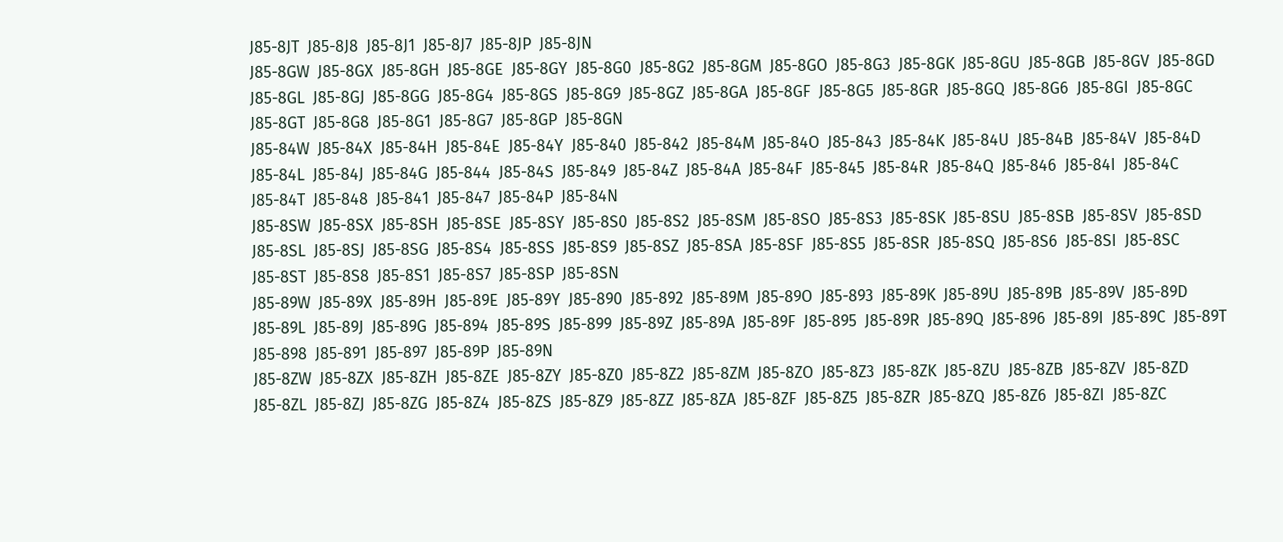J85-8JT  J85-8J8  J85-8J1  J85-8J7  J85-8JP  J85-8JN
J85-8GW  J85-8GX  J85-8GH  J85-8GE  J85-8GY  J85-8G0  J85-8G2  J85-8GM  J85-8GO  J85-8G3  J85-8GK  J85-8GU  J85-8GB  J85-8GV  J85-8GD  J85-8GL  J85-8GJ  J85-8GG  J85-8G4  J85-8GS  J85-8G9  J85-8GZ  J85-8GA  J85-8GF  J85-8G5  J85-8GR  J85-8GQ  J85-8G6  J85-8GI  J85-8GC  J85-8GT  J85-8G8  J85-8G1  J85-8G7  J85-8GP  J85-8GN
J85-84W  J85-84X  J85-84H  J85-84E  J85-84Y  J85-840  J85-842  J85-84M  J85-84O  J85-843  J85-84K  J85-84U  J85-84B  J85-84V  J85-84D  J85-84L  J85-84J  J85-84G  J85-844  J85-84S  J85-849  J85-84Z  J85-84A  J85-84F  J85-845  J85-84R  J85-84Q  J85-846  J85-84I  J85-84C  J85-84T  J85-848  J85-841  J85-847  J85-84P  J85-84N
J85-8SW  J85-8SX  J85-8SH  J85-8SE  J85-8SY  J85-8S0  J85-8S2  J85-8SM  J85-8SO  J85-8S3  J85-8SK  J85-8SU  J85-8SB  J85-8SV  J85-8SD  J85-8SL  J85-8SJ  J85-8SG  J85-8S4  J85-8SS  J85-8S9  J85-8SZ  J85-8SA  J85-8SF  J85-8S5  J85-8SR  J85-8SQ  J85-8S6  J85-8SI  J85-8SC  J85-8ST  J85-8S8  J85-8S1  J85-8S7  J85-8SP  J85-8SN
J85-89W  J85-89X  J85-89H  J85-89E  J85-89Y  J85-890  J85-892  J85-89M  J85-89O  J85-893  J85-89K  J85-89U  J85-89B  J85-89V  J85-89D  J85-89L  J85-89J  J85-89G  J85-894  J85-89S  J85-899  J85-89Z  J85-89A  J85-89F  J85-895  J85-89R  J85-89Q  J85-896  J85-89I  J85-89C  J85-89T  J85-898  J85-891  J85-897  J85-89P  J85-89N
J85-8ZW  J85-8ZX  J85-8ZH  J85-8ZE  J85-8ZY  J85-8Z0  J85-8Z2  J85-8ZM  J85-8ZO  J85-8Z3  J85-8ZK  J85-8ZU  J85-8ZB  J85-8ZV  J85-8ZD  J85-8ZL  J85-8ZJ  J85-8ZG  J85-8Z4  J85-8ZS  J85-8Z9  J85-8ZZ  J85-8ZA  J85-8ZF  J85-8Z5  J85-8ZR  J85-8ZQ  J85-8Z6  J85-8ZI  J85-8ZC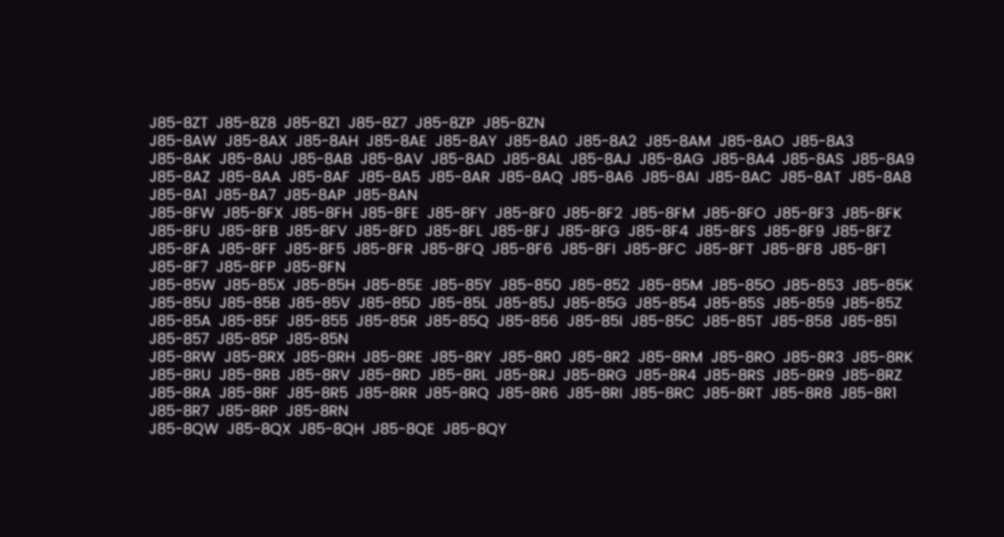J85-8ZT  J85-8Z8  J85-8Z1  J85-8Z7  J85-8ZP  J85-8ZN
J85-8AW  J85-8AX  J85-8AH  J85-8AE  J85-8AY  J85-8A0  J85-8A2  J85-8AM  J85-8AO  J85-8A3  J85-8AK  J85-8AU  J85-8AB  J85-8AV  J85-8AD  J85-8AL  J85-8AJ  J85-8AG  J85-8A4  J85-8AS  J85-8A9  J85-8AZ  J85-8AA  J85-8AF  J85-8A5  J85-8AR  J85-8AQ  J85-8A6  J85-8AI  J85-8AC  J85-8AT  J85-8A8  J85-8A1  J85-8A7  J85-8AP  J85-8AN
J85-8FW  J85-8FX  J85-8FH  J85-8FE  J85-8FY  J85-8F0  J85-8F2  J85-8FM  J85-8FO  J85-8F3  J85-8FK  J85-8FU  J85-8FB  J85-8FV  J85-8FD  J85-8FL  J85-8FJ  J85-8FG  J85-8F4  J85-8FS  J85-8F9  J85-8FZ  J85-8FA  J85-8FF  J85-8F5  J85-8FR  J85-8FQ  J85-8F6  J85-8FI  J85-8FC  J85-8FT  J85-8F8  J85-8F1  J85-8F7  J85-8FP  J85-8FN
J85-85W  J85-85X  J85-85H  J85-85E  J85-85Y  J85-850  J85-852  J85-85M  J85-85O  J85-853  J85-85K  J85-85U  J85-85B  J85-85V  J85-85D  J85-85L  J85-85J  J85-85G  J85-854  J85-85S  J85-859  J85-85Z  J85-85A  J85-85F  J85-855  J85-85R  J85-85Q  J85-856  J85-85I  J85-85C  J85-85T  J85-858  J85-851  J85-857  J85-85P  J85-85N
J85-8RW  J85-8RX  J85-8RH  J85-8RE  J85-8RY  J85-8R0  J85-8R2  J85-8RM  J85-8RO  J85-8R3  J85-8RK  J85-8RU  J85-8RB  J85-8RV  J85-8RD  J85-8RL  J85-8RJ  J85-8RG  J85-8R4  J85-8RS  J85-8R9  J85-8RZ  J85-8RA  J85-8RF  J85-8R5  J85-8RR  J85-8RQ  J85-8R6  J85-8RI  J85-8RC  J85-8RT  J85-8R8  J85-8R1  J85-8R7  J85-8RP  J85-8RN
J85-8QW  J85-8QX  J85-8QH  J85-8QE  J85-8QY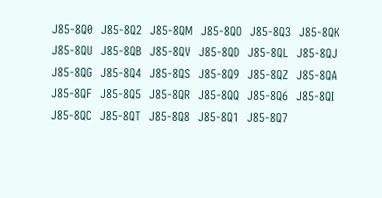J85-8Q0  J85-8Q2  J85-8QM  J85-8QO  J85-8Q3  J85-8QK  J85-8QU  J85-8QB  J85-8QV  J85-8QD  J85-8QL  J85-8QJ  J85-8QG  J85-8Q4  J85-8QS  J85-8Q9  J85-8QZ  J85-8QA  J85-8QF  J85-8Q5  J85-8QR  J85-8QQ  J85-8Q6  J85-8QI  J85-8QC  J85-8QT  J85-8Q8  J85-8Q1  J85-8Q7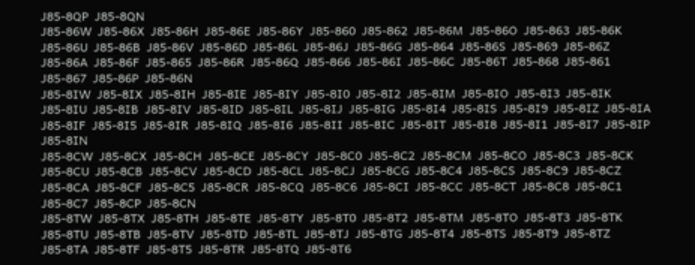J85-8QP  J85-8QN
J85-86W  J85-86X  J85-86H  J85-86E  J85-86Y  J85-860  J85-862  J85-86M  J85-86O  J85-863  J85-86K  J85-86U  J85-86B  J85-86V  J85-86D  J85-86L  J85-86J  J85-86G  J85-864  J85-86S  J85-869  J85-86Z  J85-86A  J85-86F  J85-865  J85-86R  J85-86Q  J85-866  J85-86I  J85-86C  J85-86T  J85-868  J85-861  J85-867  J85-86P  J85-86N
J85-8IW  J85-8IX  J85-8IH  J85-8IE  J85-8IY  J85-8I0  J85-8I2  J85-8IM  J85-8IO  J85-8I3  J85-8IK  J85-8IU  J85-8IB  J85-8IV  J85-8ID  J85-8IL  J85-8IJ  J85-8IG  J85-8I4  J85-8IS  J85-8I9  J85-8IZ  J85-8IA  J85-8IF  J85-8I5  J85-8IR  J85-8IQ  J85-8I6  J85-8II  J85-8IC  J85-8IT  J85-8I8  J85-8I1  J85-8I7  J85-8IP  J85-8IN
J85-8CW  J85-8CX  J85-8CH  J85-8CE  J85-8CY  J85-8C0  J85-8C2  J85-8CM  J85-8CO  J85-8C3  J85-8CK  J85-8CU  J85-8CB  J85-8CV  J85-8CD  J85-8CL  J85-8CJ  J85-8CG  J85-8C4  J85-8CS  J85-8C9  J85-8CZ  J85-8CA  J85-8CF  J85-8C5  J85-8CR  J85-8CQ  J85-8C6  J85-8CI  J85-8CC  J85-8CT  J85-8C8  J85-8C1  J85-8C7  J85-8CP  J85-8CN
J85-8TW  J85-8TX  J85-8TH  J85-8TE  J85-8TY  J85-8T0  J85-8T2  J85-8TM  J85-8TO  J85-8T3  J85-8TK  J85-8TU  J85-8TB  J85-8TV  J85-8TD  J85-8TL  J85-8TJ  J85-8TG  J85-8T4  J85-8TS  J85-8T9  J85-8TZ  J85-8TA  J85-8TF  J85-8T5  J85-8TR  J85-8TQ  J85-8T6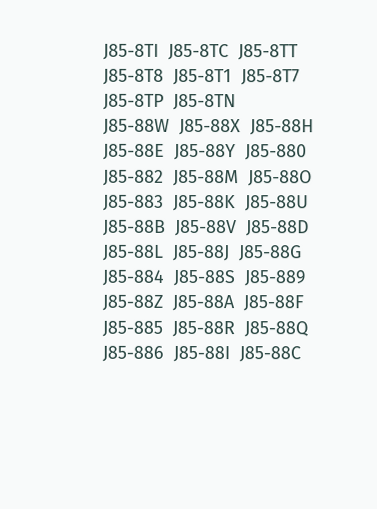J85-8TI  J85-8TC  J85-8TT  J85-8T8  J85-8T1  J85-8T7  J85-8TP  J85-8TN
J85-88W  J85-88X  J85-88H  J85-88E  J85-88Y  J85-880  J85-882  J85-88M  J85-88O  J85-883  J85-88K  J85-88U  J85-88B  J85-88V  J85-88D  J85-88L  J85-88J  J85-88G  J85-884  J85-88S  J85-889  J85-88Z  J85-88A  J85-88F  J85-885  J85-88R  J85-88Q  J85-886  J85-88I  J85-88C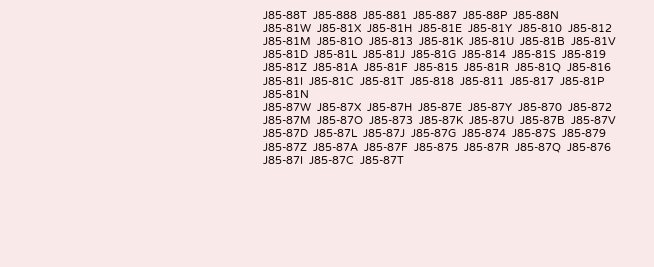J85-88T  J85-888  J85-881  J85-887  J85-88P  J85-88N
J85-81W  J85-81X  J85-81H  J85-81E  J85-81Y  J85-810  J85-812  J85-81M  J85-81O  J85-813  J85-81K  J85-81U  J85-81B  J85-81V  J85-81D  J85-81L  J85-81J  J85-81G  J85-814  J85-81S  J85-819  J85-81Z  J85-81A  J85-81F  J85-815  J85-81R  J85-81Q  J85-816  J85-81I  J85-81C  J85-81T  J85-818  J85-811  J85-817  J85-81P  J85-81N
J85-87W  J85-87X  J85-87H  J85-87E  J85-87Y  J85-870  J85-872  J85-87M  J85-87O  J85-873  J85-87K  J85-87U  J85-87B  J85-87V  J85-87D  J85-87L  J85-87J  J85-87G  J85-874  J85-87S  J85-879  J85-87Z  J85-87A  J85-87F  J85-875  J85-87R  J85-87Q  J85-876  J85-87I  J85-87C  J85-87T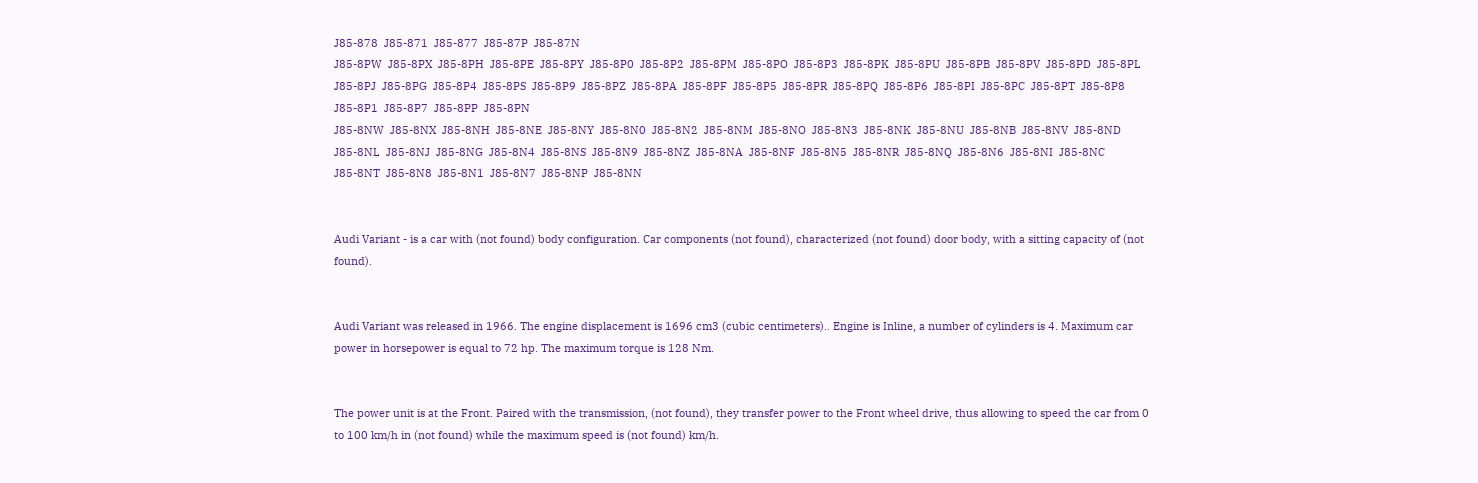J85-878  J85-871  J85-877  J85-87P  J85-87N
J85-8PW  J85-8PX  J85-8PH  J85-8PE  J85-8PY  J85-8P0  J85-8P2  J85-8PM  J85-8PO  J85-8P3  J85-8PK  J85-8PU  J85-8PB  J85-8PV  J85-8PD  J85-8PL  J85-8PJ  J85-8PG  J85-8P4  J85-8PS  J85-8P9  J85-8PZ  J85-8PA  J85-8PF  J85-8P5  J85-8PR  J85-8PQ  J85-8P6  J85-8PI  J85-8PC  J85-8PT  J85-8P8  J85-8P1  J85-8P7  J85-8PP  J85-8PN
J85-8NW  J85-8NX  J85-8NH  J85-8NE  J85-8NY  J85-8N0  J85-8N2  J85-8NM  J85-8NO  J85-8N3  J85-8NK  J85-8NU  J85-8NB  J85-8NV  J85-8ND  J85-8NL  J85-8NJ  J85-8NG  J85-8N4  J85-8NS  J85-8N9  J85-8NZ  J85-8NA  J85-8NF  J85-8N5  J85-8NR  J85-8NQ  J85-8N6  J85-8NI  J85-8NC  J85-8NT  J85-8N8  J85-8N1  J85-8N7  J85-8NP  J85-8NN


Audi Variant - is a car with (not found) body configuration. Car components (not found), characterized (not found) door body, with a sitting capacity of (not found).


Audi Variant was released in 1966. The engine displacement is 1696 cm3 (cubic centimeters).. Engine is Inline, a number of cylinders is 4. Maximum car power in horsepower is equal to 72 hp. The maximum torque is 128 Nm.


The power unit is at the Front. Paired with the transmission, (not found), they transfer power to the Front wheel drive, thus allowing to speed the car from 0 to 100 km/h in (not found) while the maximum speed is (not found) km/h.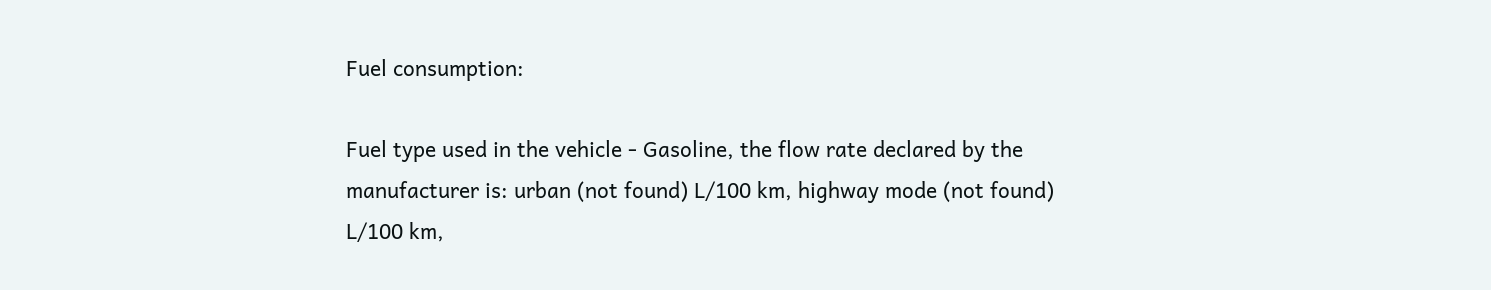Fuel consumption:

Fuel type used in the vehicle - Gasoline, the flow rate declared by the manufacturer is: urban (not found) L/100 km, highway mode (not found) L/100 km,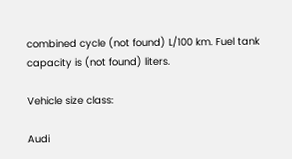combined cycle (not found) L/100 km. Fuel tank capacity is (not found) liters.

Vehicle size class:

Audi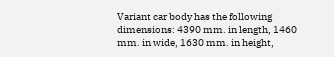Variant car body has the following dimensions: 4390 mm. in length, 1460 mm. in wide, 1630 mm. in height,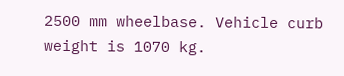2500 mm wheelbase. Vehicle curb weight is 1070 kg.